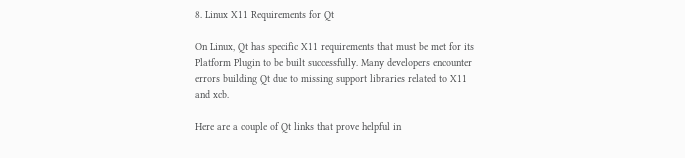8. Linux X11 Requirements for Qt

On Linux, Qt has specific X11 requirements that must be met for its Platform Plugin to be built successfully. Many developers encounter errors building Qt due to missing support libraries related to X11 and xcb.

Here are a couple of Qt links that prove helpful in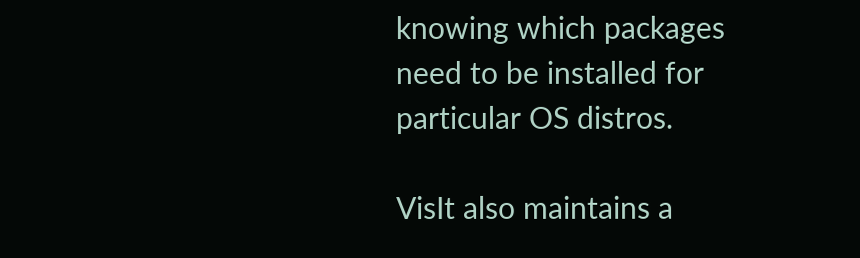knowing which packages need to be installed for particular OS distros.

VisIt also maintains a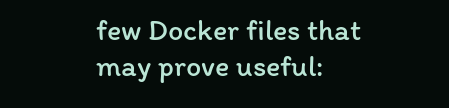few Docker files that may prove useful: